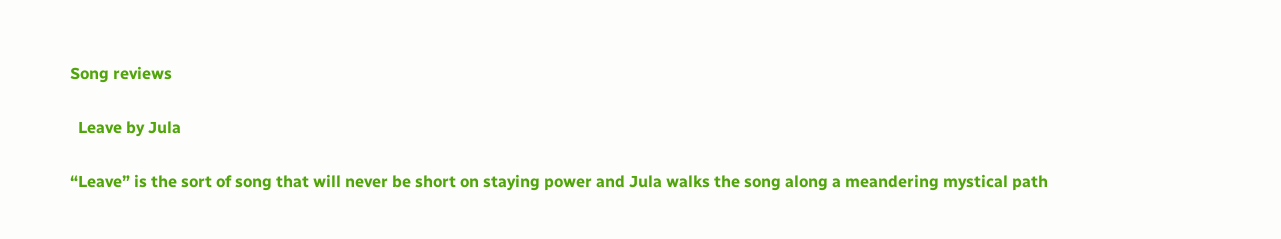Song reviews

  Leave by Jula

“Leave” is the sort of song that will never be short on staying power and Jula walks the song along a meandering mystical path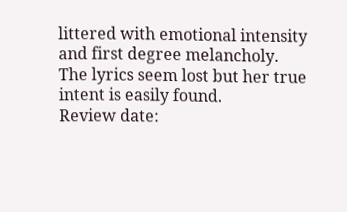littered with emotional intensity and first degree melancholy. The lyrics seem lost but her true intent is easily found.
Review date: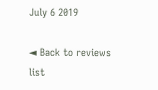July 6 2019

◄ Back to reviews list